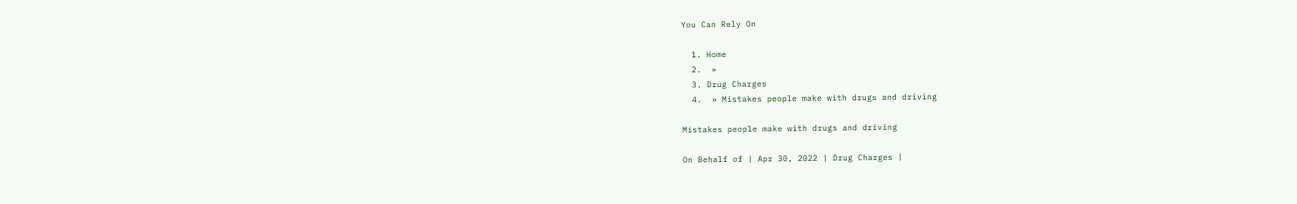You Can Rely On

  1. Home
  2.  »
  3. Drug Charges
  4.  » Mistakes people make with drugs and driving

Mistakes people make with drugs and driving

On Behalf of | Apr 30, 2022 | Drug Charges |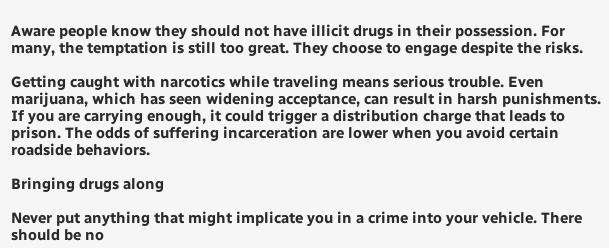Aware people know they should not have illicit drugs in their possession. For many, the temptation is still too great. They choose to engage despite the risks.

Getting caught with narcotics while traveling means serious trouble. Even marijuana, which has seen widening acceptance, can result in harsh punishments. If you are carrying enough, it could trigger a distribution charge that leads to prison. The odds of suffering incarceration are lower when you avoid certain roadside behaviors.

Bringing drugs along

Never put anything that might implicate you in a crime into your vehicle. There should be no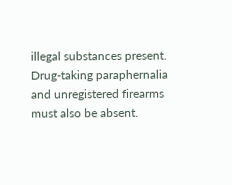illegal substances present. Drug-taking paraphernalia and unregistered firearms must also be absent.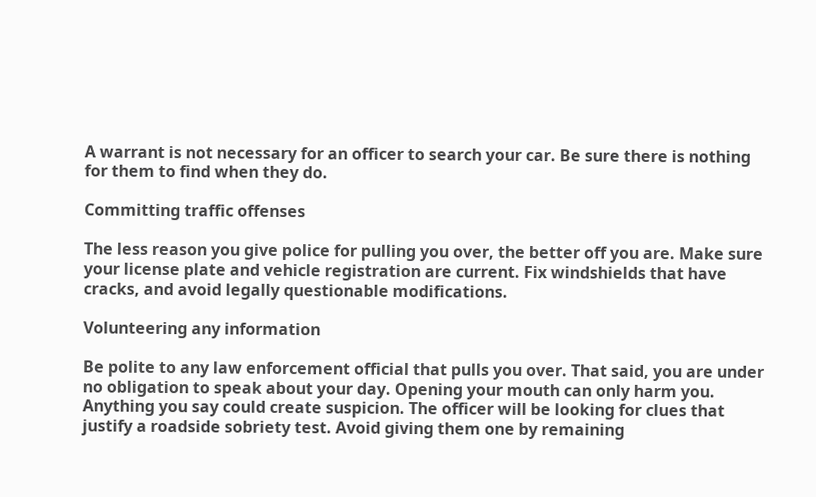A warrant is not necessary for an officer to search your car. Be sure there is nothing for them to find when they do.

Committing traffic offenses

The less reason you give police for pulling you over, the better off you are. Make sure your license plate and vehicle registration are current. Fix windshields that have cracks, and avoid legally questionable modifications.

Volunteering any information

Be polite to any law enforcement official that pulls you over. That said, you are under no obligation to speak about your day. Opening your mouth can only harm you. Anything you say could create suspicion. The officer will be looking for clues that justify a roadside sobriety test. Avoid giving them one by remaining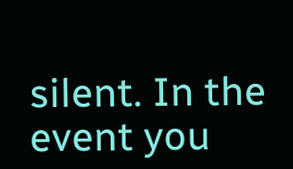silent. In the event you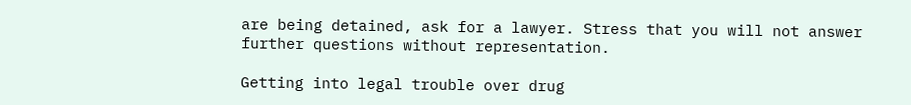are being detained, ask for a lawyer. Stress that you will not answer further questions without representation.

Getting into legal trouble over drug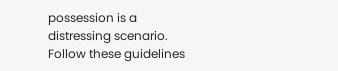possession is a distressing scenario. Follow these guidelines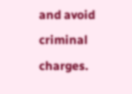and avoid criminal charges.